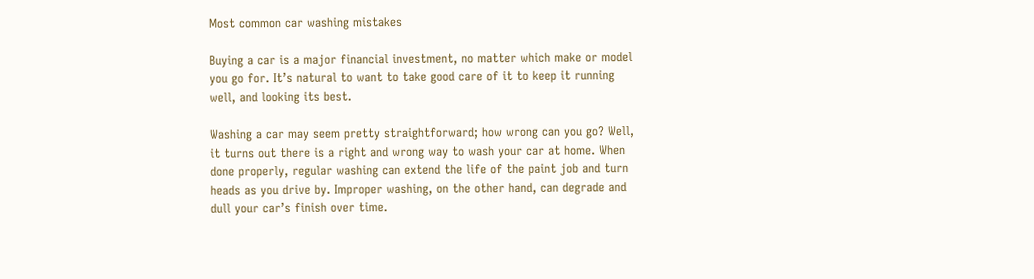Most common car washing mistakes

Buying a car is a major financial investment, no matter which make or model you go for. It’s natural to want to take good care of it to keep it running well, and looking its best.

Washing a car may seem pretty straightforward; how wrong can you go? Well, it turns out there is a right and wrong way to wash your car at home. When done properly, regular washing can extend the life of the paint job and turn heads as you drive by. Improper washing, on the other hand, can degrade and dull your car’s finish over time.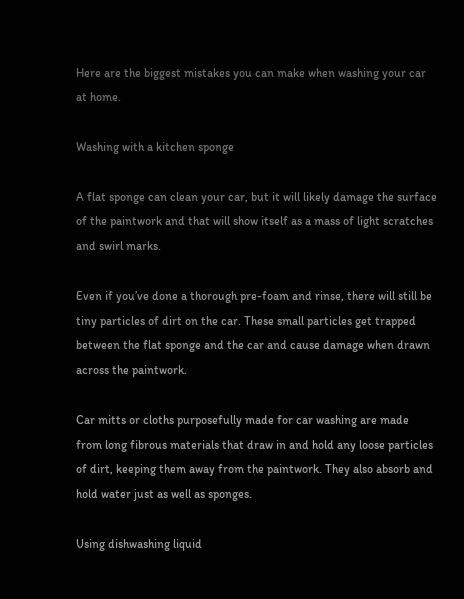Here are the biggest mistakes you can make when washing your car at home.

Washing with a kitchen sponge

A flat sponge can clean your car, but it will likely damage the surface of the paintwork and that will show itself as a mass of light scratches and swirl marks.

Even if you’ve done a thorough pre-foam and rinse, there will still be tiny particles of dirt on the car. These small particles get trapped between the flat sponge and the car and cause damage when drawn across the paintwork.

Car mitts or cloths purposefully made for car washing are made from long fibrous materials that draw in and hold any loose particles of dirt, keeping them away from the paintwork. They also absorb and hold water just as well as sponges.

Using dishwashing liquid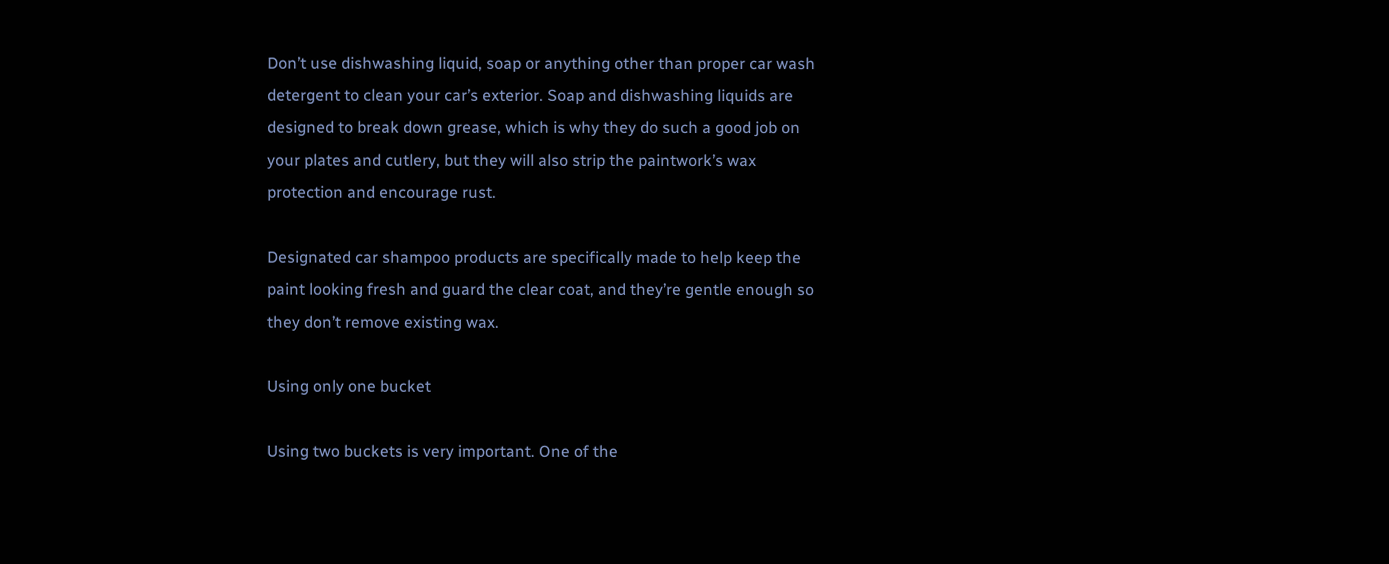Don’t use dishwashing liquid, soap or anything other than proper car wash detergent to clean your car’s exterior. Soap and dishwashing liquids are designed to break down grease, which is why they do such a good job on your plates and cutlery, but they will also strip the paintwork’s wax protection and encourage rust.

Designated car shampoo products are specifically made to help keep the paint looking fresh and guard the clear coat, and they’re gentle enough so they don’t remove existing wax.

Using only one bucket

Using two buckets is very important. One of the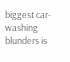biggest car-washing blunders is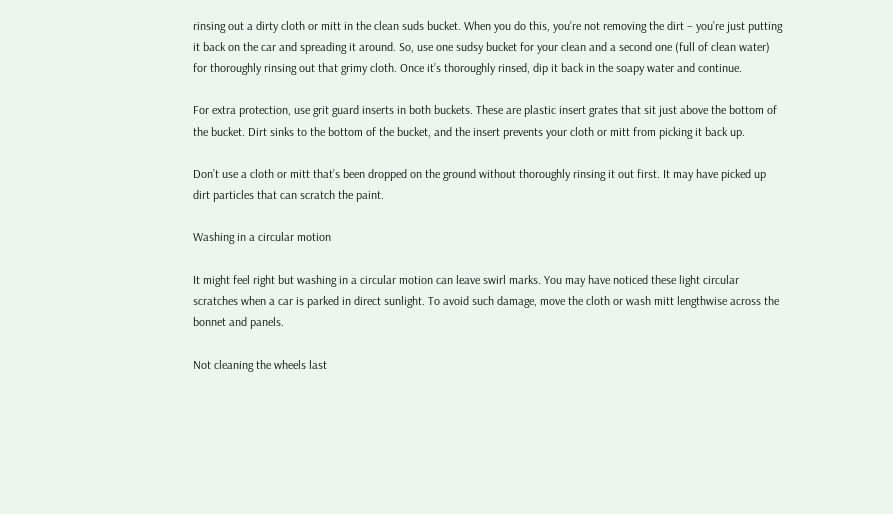rinsing out a dirty cloth or mitt in the clean suds bucket. When you do this, you’re not removing the dirt – you’re just putting it back on the car and spreading it around. So, use one sudsy bucket for your clean and a second one (full of clean water) for thoroughly rinsing out that grimy cloth. Once it’s thoroughly rinsed, dip it back in the soapy water and continue.

For extra protection, use grit guard inserts in both buckets. These are plastic insert grates that sit just above the bottom of the bucket. Dirt sinks to the bottom of the bucket, and the insert prevents your cloth or mitt from picking it back up.

Don’t use a cloth or mitt that’s been dropped on the ground without thoroughly rinsing it out first. It may have picked up dirt particles that can scratch the paint.

Washing in a circular motion

It might feel right but washing in a circular motion can leave swirl marks. You may have noticed these light circular scratches when a car is parked in direct sunlight. To avoid such damage, move the cloth or wash mitt lengthwise across the bonnet and panels.

Not cleaning the wheels last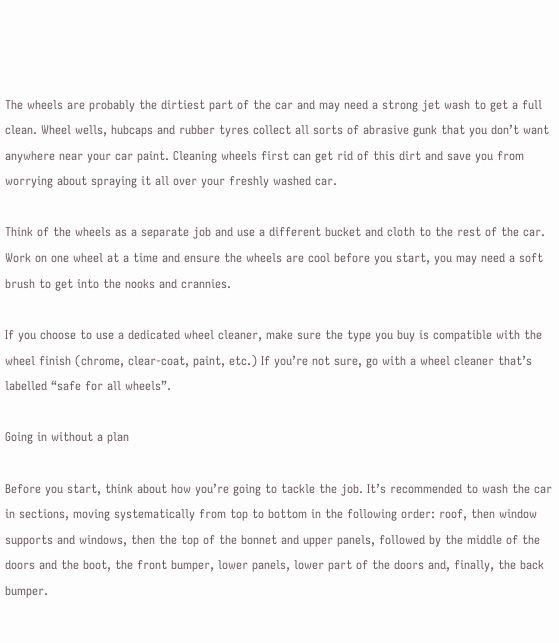The wheels are probably the dirtiest part of the car and may need a strong jet wash to get a full clean. Wheel wells, hubcaps and rubber tyres collect all sorts of abrasive gunk that you don’t want anywhere near your car paint. Cleaning wheels first can get rid of this dirt and save you from worrying about spraying it all over your freshly washed car.

Think of the wheels as a separate job and use a different bucket and cloth to the rest of the car. Work on one wheel at a time and ensure the wheels are cool before you start, you may need a soft brush to get into the nooks and crannies.

If you choose to use a dedicated wheel cleaner, make sure the type you buy is compatible with the wheel finish (chrome, clear-coat, paint, etc.) If you’re not sure, go with a wheel cleaner that’s labelled “safe for all wheels”.

Going in without a plan

Before you start, think about how you’re going to tackle the job. It’s recommended to wash the car in sections, moving systematically from top to bottom in the following order: roof, then window supports and windows, then the top of the bonnet and upper panels, followed by the middle of the doors and the boot, the front bumper, lower panels, lower part of the doors and, finally, the back bumper.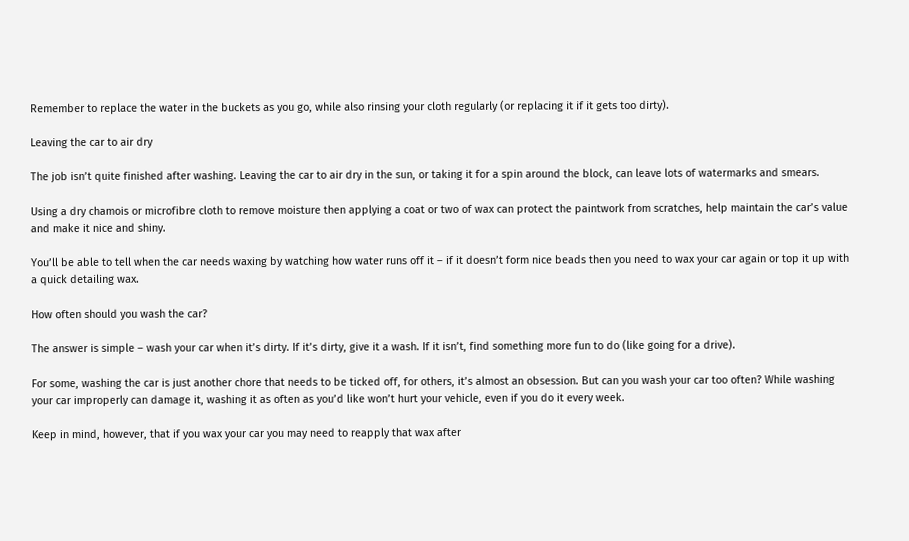Remember to replace the water in the buckets as you go, while also rinsing your cloth regularly (or replacing it if it gets too dirty).

Leaving the car to air dry

The job isn’t quite finished after washing. Leaving the car to air dry in the sun, or taking it for a spin around the block, can leave lots of watermarks and smears.

Using a dry chamois or microfibre cloth to remove moisture then applying a coat or two of wax can protect the paintwork from scratches, help maintain the car’s value and make it nice and shiny.

You’ll be able to tell when the car needs waxing by watching how water runs off it – if it doesn’t form nice beads then you need to wax your car again or top it up with a quick detailing wax.

How often should you wash the car?

The answer is simple – wash your car when it’s dirty. If it’s dirty, give it a wash. If it isn’t, find something more fun to do (like going for a drive).

For some, washing the car is just another chore that needs to be ticked off, for others, it’s almost an obsession. But can you wash your car too often? While washing your car improperly can damage it, washing it as often as you’d like won’t hurt your vehicle, even if you do it every week.

Keep in mind, however, that if you wax your car you may need to reapply that wax after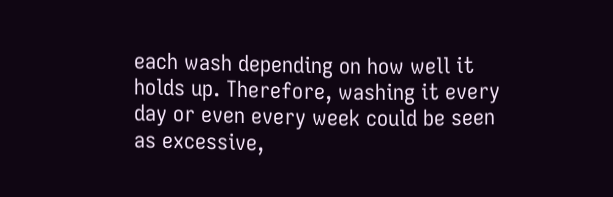each wash depending on how well it holds up. Therefore, washing it every day or even every week could be seen as excessive,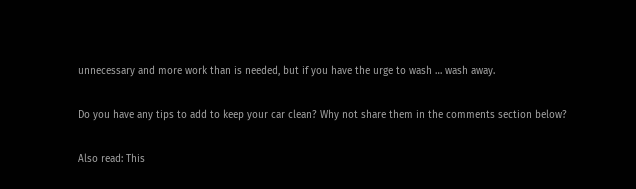unnecessary and more work than is needed, but if you have the urge to wash … wash away.

Do you have any tips to add to keep your car clean? Why not share them in the comments section below?

Also read: This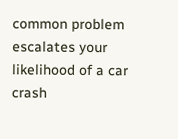common problem escalates your likelihood of a car crash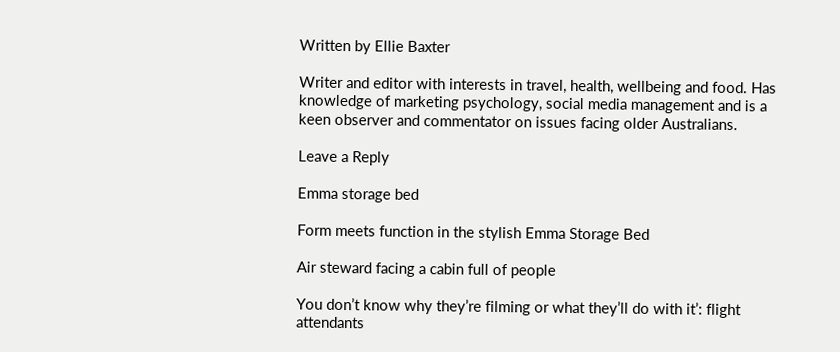Written by Ellie Baxter

Writer and editor with interests in travel, health, wellbeing and food. Has knowledge of marketing psychology, social media management and is a keen observer and commentator on issues facing older Australians.

Leave a Reply

Emma storage bed

Form meets function in the stylish Emma Storage Bed

Air steward facing a cabin full of people

You don’t know why they’re filming or what they’ll do with it’: flight attendants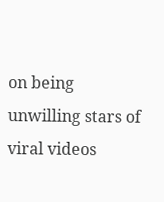on being unwilling stars of viral videos